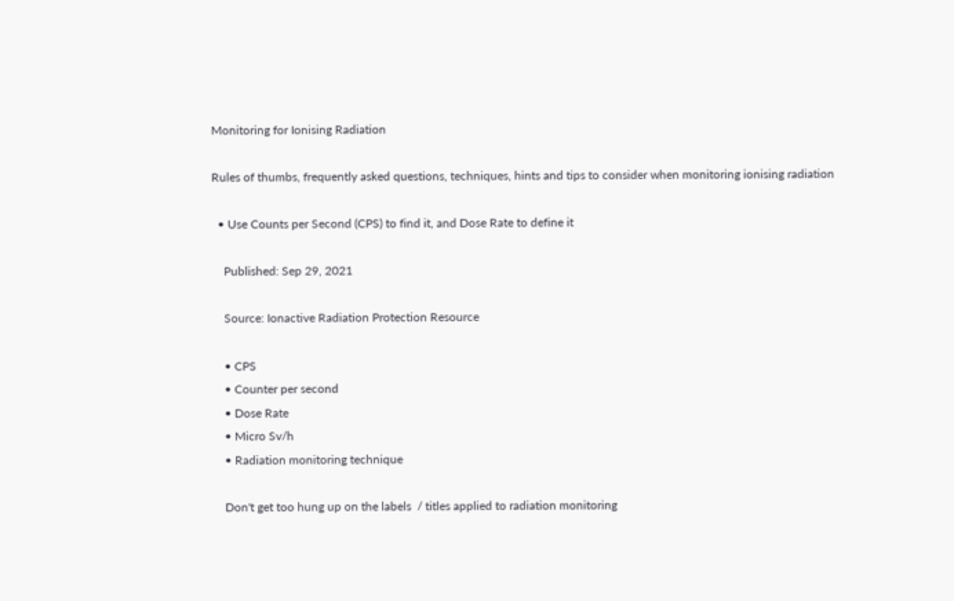Monitoring for Ionising Radiation

Rules of thumbs, frequently asked questions, techniques, hints and tips to consider when monitoring ionising radiation

  • Use Counts per Second (CPS) to find it, and Dose Rate to define it

    Published: Sep 29, 2021

    Source: Ionactive Radiation Protection Resource

    • CPS
    • Counter per second
    • Dose Rate
    • Micro Sv/h
    • Radiation monitoring technique

    Don't get too hung up on the labels  / titles applied to radiation monitoring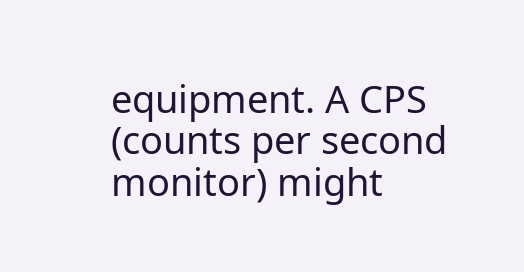equipment. A CPS (counts per second monitor) might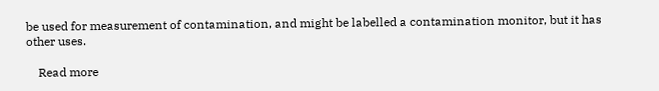be used for measurement of contamination, and might be labelled a contamination monitor, but it has other uses.

    Read more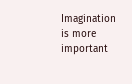Imagination is more important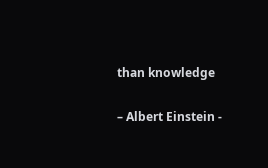than knowledge

– Albert Einstein -